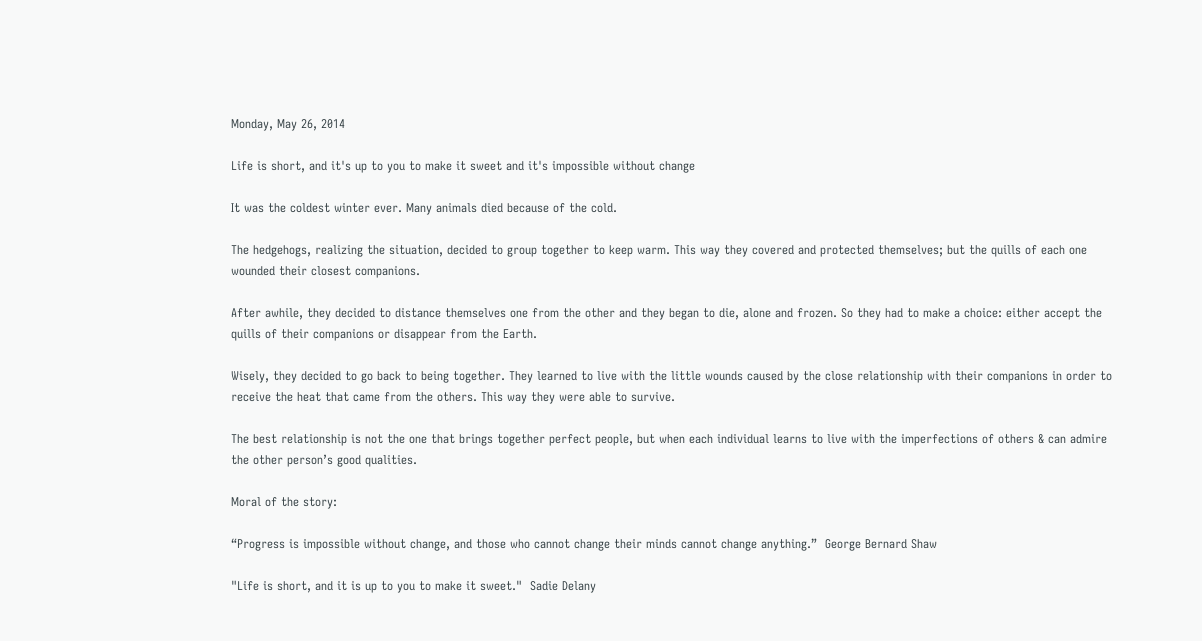Monday, May 26, 2014

Life is short, and it's up to you to make it sweet and it's impossible without change

It was the coldest winter ever. Many animals died because of the cold.

The hedgehogs, realizing the situation, decided to group together to keep warm. This way they covered and protected themselves; but the quills of each one wounded their closest companions.

After awhile, they decided to distance themselves one from the other and they began to die, alone and frozen. So they had to make a choice: either accept the quills of their companions or disappear from the Earth.

Wisely, they decided to go back to being together. They learned to live with the little wounds caused by the close relationship with their companions in order to receive the heat that came from the others. This way they were able to survive.

The best relationship is not the one that brings together perfect people, but when each individual learns to live with the imperfections of others & can admire the other person’s good qualities.

Moral of the story:

“Progress is impossible without change, and those who cannot change their minds cannot change anything.”  George Bernard Shaw

"Life is short, and it is up to you to make it sweet."  Sadie Delany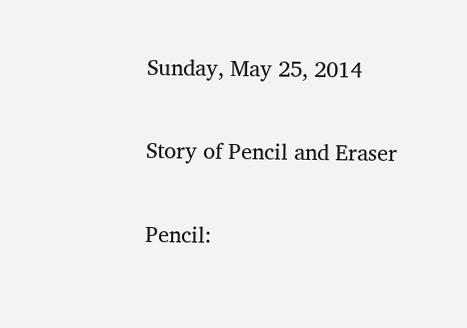Sunday, May 25, 2014

Story of Pencil and Eraser

Pencil: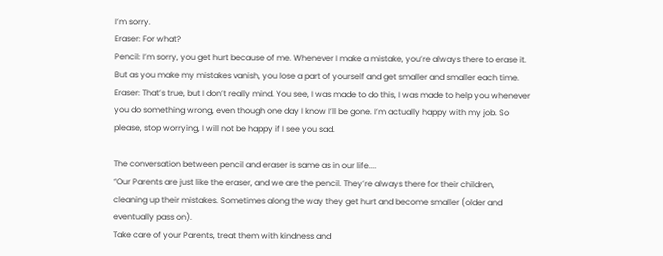I’m sorry.
Eraser: For what?
Pencil: I’m sorry, you get hurt because of me. Whenever I make a mistake, you’re always there to erase it. But as you make my mistakes vanish, you lose a part of yourself and get smaller and smaller each time.
Eraser: That’s true, but I don’t really mind. You see, I was made to do this, I was made to help you whenever you do something wrong, even though one day I know I’ll be gone. I’m actually happy with my job. So please, stop worrying, I will not be happy if I see you sad.

The conversation between pencil and eraser is same as in our life....
“Our Parents are just like the eraser, and we are the pencil. They’re always there for their children, cleaning up their mistakes. Sometimes along the way they get hurt and become smaller (older and eventually pass on).
Take care of your Parents, treat them with kindness and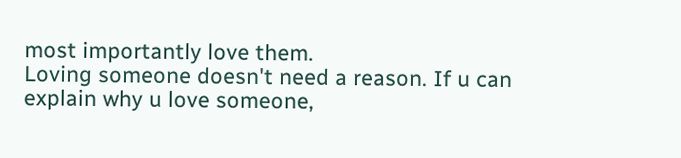most importantly love them.
Loving someone doesn't need a reason. If u can explain why u love someone,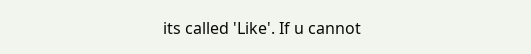its called 'Like'. If u cannot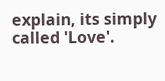explain, its simply called 'Love'.